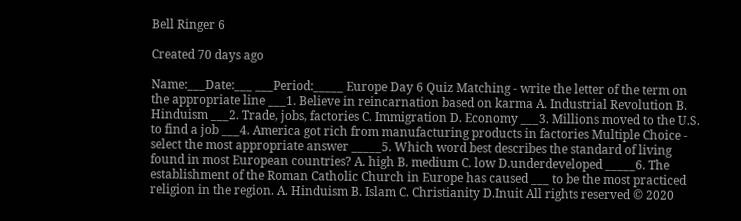Bell Ringer 6

Created 70 days ago

Name:___Date:___ ___Period:_____ Europe Day 6 Quiz Matching - write the letter of the term on the appropriate line ___1. Believe in reincarnation based on karma A. Industrial Revolution B. Hinduism ___2. Trade, jobs, factories C. Immigration D. Economy ___3. Millions moved to the U.S. to find a job ___4. America got rich from manufacturing products in factories Multiple Choice - select the most appropriate answer _____5. Which word best describes the standard of living found in most European countries? A. high B. medium C. low D.underdeveloped _____6. The establishment of the Roman Catholic Church in Europe has caused ___ to be the most practiced religion in the region. A. Hinduism B. Islam C. Christianity D.Inuit All rights reserved © 2020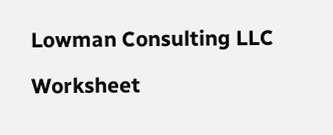Lowman Consulting LLC

Worksheet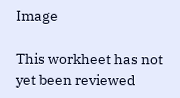Image

This workheet has not yet been reviewed